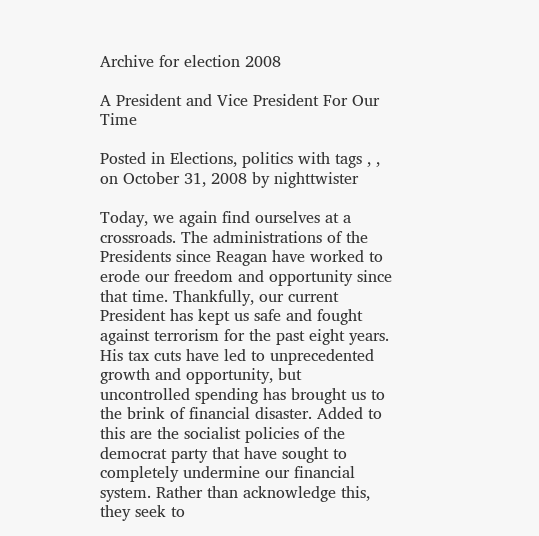Archive for election 2008

A President and Vice President For Our Time

Posted in Elections, politics with tags , , on October 31, 2008 by nighttwister

Today, we again find ourselves at a crossroads. The administrations of the Presidents since Reagan have worked to erode our freedom and opportunity since that time. Thankfully, our current President has kept us safe and fought against terrorism for the past eight years. His tax cuts have led to unprecedented growth and opportunity, but uncontrolled spending has brought us to the brink of financial disaster. Added to this are the socialist policies of the democrat party that have sought to completely undermine our financial system. Rather than acknowledge this, they seek to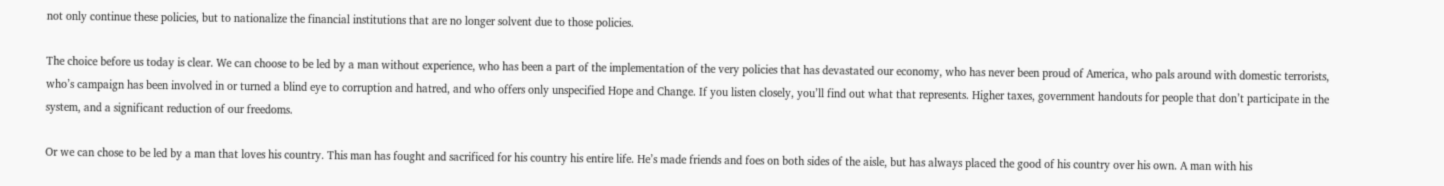not only continue these policies, but to nationalize the financial institutions that are no longer solvent due to those policies.

The choice before us today is clear. We can choose to be led by a man without experience, who has been a part of the implementation of the very policies that has devastated our economy, who has never been proud of America, who pals around with domestic terrorists, who’s campaign has been involved in or turned a blind eye to corruption and hatred, and who offers only unspecified Hope and Change. If you listen closely, you’ll find out what that represents. Higher taxes, government handouts for people that don’t participate in the system, and a significant reduction of our freedoms.

Or we can chose to be led by a man that loves his country. This man has fought and sacrificed for his country his entire life. He’s made friends and foes on both sides of the aisle, but has always placed the good of his country over his own. A man with his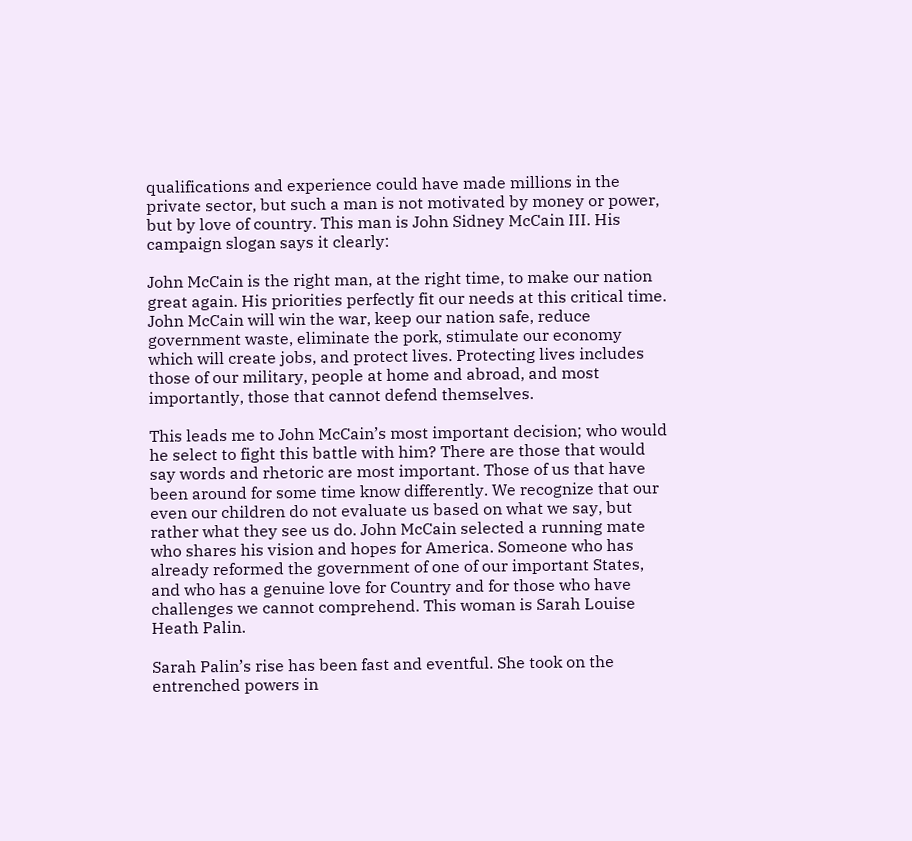qualifications and experience could have made millions in the private sector, but such a man is not motivated by money or power, but by love of country. This man is John Sidney McCain III. His campaign slogan says it clearly:

John McCain is the right man, at the right time, to make our nation great again. His priorities perfectly fit our needs at this critical time. John McCain will win the war, keep our nation safe, reduce government waste, eliminate the pork, stimulate our economy which will create jobs, and protect lives. Protecting lives includes those of our military, people at home and abroad, and most importantly, those that cannot defend themselves.

This leads me to John McCain’s most important decision; who would he select to fight this battle with him? There are those that would say words and rhetoric are most important. Those of us that have been around for some time know differently. We recognize that our even our children do not evaluate us based on what we say, but rather what they see us do. John McCain selected a running mate who shares his vision and hopes for America. Someone who has already reformed the government of one of our important States, and who has a genuine love for Country and for those who have challenges we cannot comprehend. This woman is Sarah Louise Heath Palin.

Sarah Palin’s rise has been fast and eventful. She took on the entrenched powers in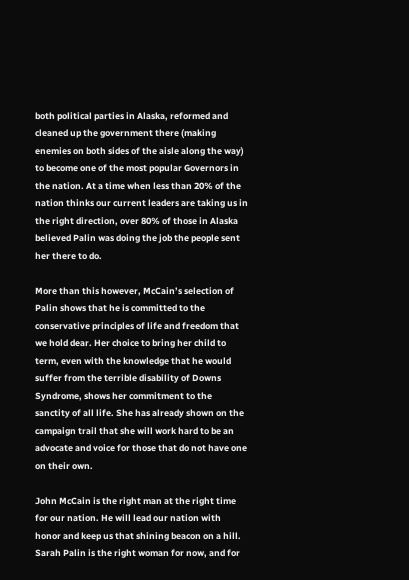both political parties in Alaska, reformed and cleaned up the government there (making enemies on both sides of the aisle along the way) to become one of the most popular Governors in the nation. At a time when less than 20% of the nation thinks our current leaders are taking us in the right direction, over 80% of those in Alaska believed Palin was doing the job the people sent her there to do.

More than this however, McCain’s selection of Palin shows that he is committed to the conservative principles of life and freedom that we hold dear. Her choice to bring her child to term, even with the knowledge that he would suffer from the terrible disability of Downs Syndrome, shows her commitment to the sanctity of all life. She has already shown on the campaign trail that she will work hard to be an advocate and voice for those that do not have one on their own.

John McCain is the right man at the right time for our nation. He will lead our nation with honor and keep us that shining beacon on a hill. Sarah Palin is the right woman for now, and for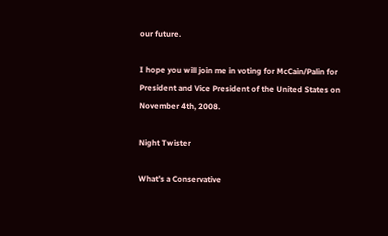our future.

I hope you will join me in voting for McCain/Palin for President and Vice President of the United States on November 4th, 2008.

Night Twister

What’s a Conservative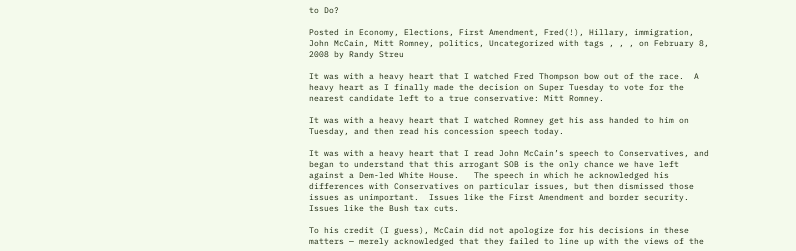to Do?

Posted in Economy, Elections, First Amendment, Fred(!), Hillary, immigration, John McCain, Mitt Romney, politics, Uncategorized with tags , , , on February 8, 2008 by Randy Streu

It was with a heavy heart that I watched Fred Thompson bow out of the race.  A heavy heart as I finally made the decision on Super Tuesday to vote for the nearest candidate left to a true conservative: Mitt Romney.

It was with a heavy heart that I watched Romney get his ass handed to him on Tuesday, and then read his concession speech today.

It was with a heavy heart that I read John McCain’s speech to Conservatives, and began to understand that this arrogant SOB is the only chance we have left against a Dem-led White House.   The speech in which he acknowledged his differences with Conservatives on particular issues, but then dismissed those issues as unimportant.  Issues like the First Amendment and border security.  Issues like the Bush tax cuts.

To his credit (I guess), McCain did not apologize for his decisions in these matters — merely acknowledged that they failed to line up with the views of the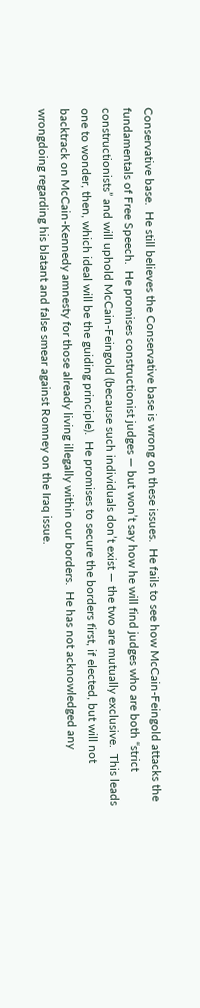Conservative base.  He still believes the Conservative base is wrong on these issues.  He fails to see how McCain-Feingold attacks the fundamentals of Free Speech.  He promises constructionist judges — but won’t say how he will find judges who are both “strict constructionists” and will uphold McCain-Feingold (because such individuals don’t exist — the two are mutually exclusive.  This leads one to wonder, then, which ideal will be the guiding principle).  He promises to secure the borders first, if elected, but will not backtrack on McCain-Kennedy amnesty for those already living illegally within our borders.  He has not acknowledged any wrongdoing regarding his blatant and false smear against Romney on the Iraq issue.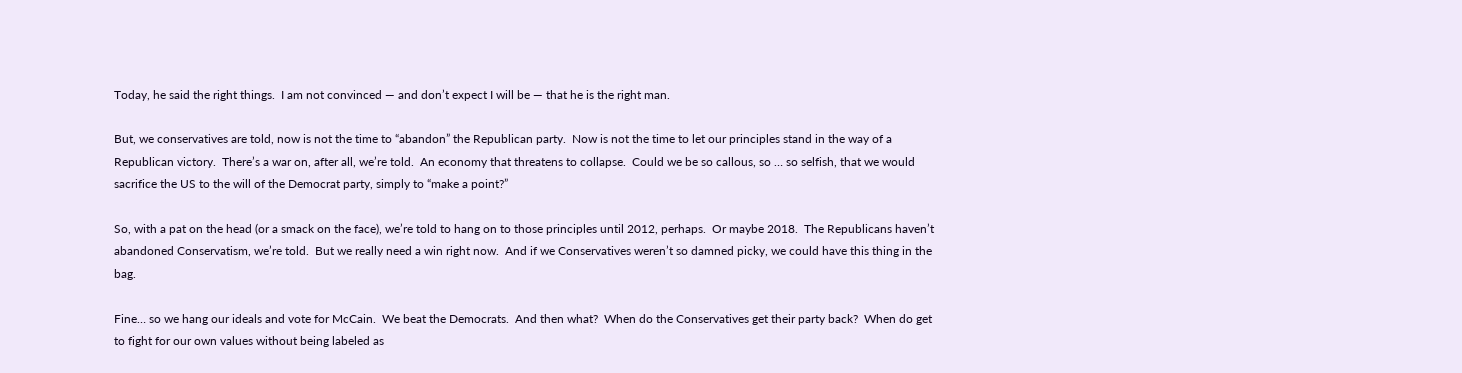Today, he said the right things.  I am not convinced — and don’t expect I will be — that he is the right man.

But, we conservatives are told, now is not the time to “abandon” the Republican party.  Now is not the time to let our principles stand in the way of a Republican victory.  There’s a war on, after all, we’re told.  An economy that threatens to collapse.  Could we be so callous, so … so selfish, that we would sacrifice the US to the will of the Democrat party, simply to “make a point?”

So, with a pat on the head (or a smack on the face), we’re told to hang on to those principles until 2012, perhaps.  Or maybe 2018.  The Republicans haven’t abandoned Conservatism, we’re told.  But we really need a win right now.  And if we Conservatives weren’t so damned picky, we could have this thing in the bag.

Fine… so we hang our ideals and vote for McCain.  We beat the Democrats.  And then what?  When do the Conservatives get their party back?  When do get to fight for our own values without being labeled as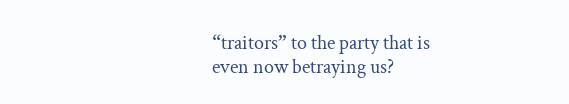“traitors” to the party that is even now betraying us?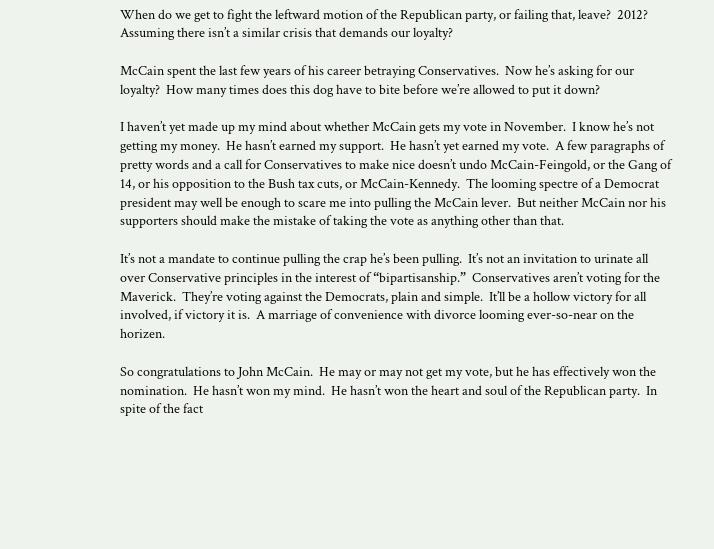When do we get to fight the leftward motion of the Republican party, or failing that, leave?  2012?  Assuming there isn’t a similar crisis that demands our loyalty?

McCain spent the last few years of his career betraying Conservatives.  Now he’s asking for our loyalty?  How many times does this dog have to bite before we’re allowed to put it down?

I haven’t yet made up my mind about whether McCain gets my vote in November.  I know he’s not getting my money.  He hasn’t earned my support.  He hasn’t yet earned my vote.  A few paragraphs of pretty words and a call for Conservatives to make nice doesn’t undo McCain-Feingold, or the Gang of 14, or his opposition to the Bush tax cuts, or McCain-Kennedy.  The looming spectre of a Democrat president may well be enough to scare me into pulling the McCain lever.  But neither McCain nor his supporters should make the mistake of taking the vote as anything other than that.

It’s not a mandate to continue pulling the crap he’s been pulling.  It’s not an invitation to urinate all over Conservative principles in the interest of “bipartisanship.”  Conservatives aren’t voting for the Maverick.  They’re voting against the Democrats, plain and simple.  It’ll be a hollow victory for all involved, if victory it is.  A marriage of convenience with divorce looming ever-so-near on the horizen.

So congratulations to John McCain.  He may or may not get my vote, but he has effectively won the nomination.  He hasn’t won my mind.  He hasn’t won the heart and soul of the Republican party.  In spite of the fact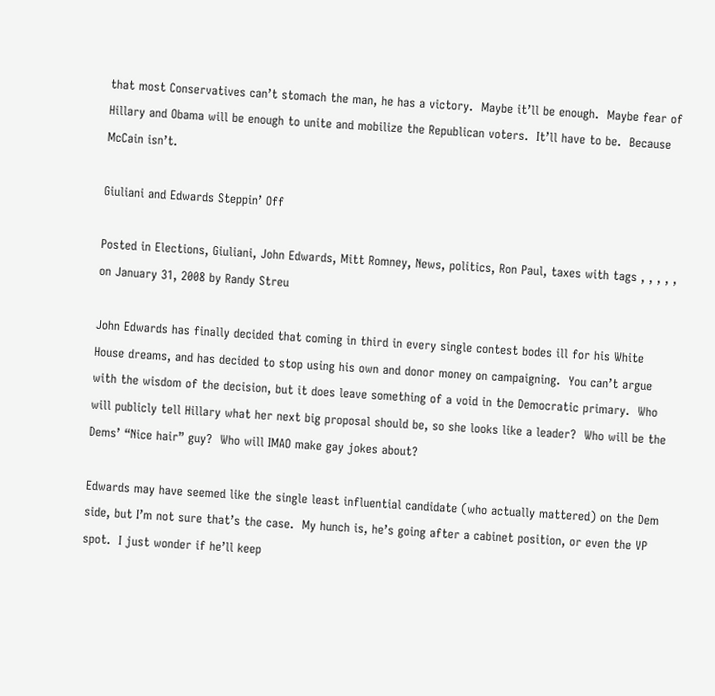that most Conservatives can’t stomach the man, he has a victory.  Maybe it’ll be enough.  Maybe fear of Hillary and Obama will be enough to unite and mobilize the Republican voters.  It’ll have to be.  Because McCain isn’t.

Giuliani and Edwards Steppin’ Off

Posted in Elections, Giuliani, John Edwards, Mitt Romney, News, politics, Ron Paul, taxes with tags , , , , , on January 31, 2008 by Randy Streu

John Edwards has finally decided that coming in third in every single contest bodes ill for his White House dreams, and has decided to stop using his own and donor money on campaigning.  You can’t argue with the wisdom of the decision, but it does leave something of a void in the Democratic primary.  Who will publicly tell Hillary what her next big proposal should be, so she looks like a leader?  Who will be the Dems’ “Nice hair” guy?  Who will IMAO make gay jokes about?

Edwards may have seemed like the single least influential candidate (who actually mattered) on the Dem side, but I’m not sure that’s the case.  My hunch is, he’s going after a cabinet position, or even the VP spot.  I just wonder if he’ll keep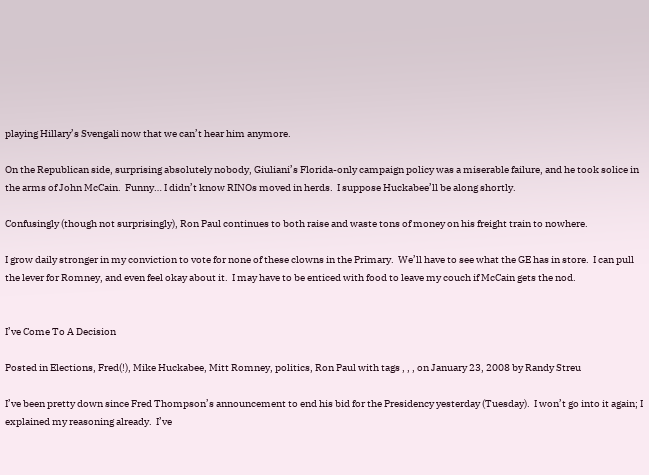playing Hillary’s Svengali now that we can’t hear him anymore.

On the Republican side, surprising absolutely nobody, Giuliani’s Florida-only campaign policy was a miserable failure, and he took solice in the arms of John McCain.  Funny… I didn’t know RINOs moved in herds.  I suppose Huckabee’ll be along shortly.

Confusingly (though not surprisingly), Ron Paul continues to both raise and waste tons of money on his freight train to nowhere.

I grow daily stronger in my conviction to vote for none of these clowns in the Primary.  We’ll have to see what the GE has in store.  I can pull the lever for Romney, and even feel okay about it.  I may have to be enticed with food to leave my couch if McCain gets the nod.


I’ve Come To A Decision

Posted in Elections, Fred(!), Mike Huckabee, Mitt Romney, politics, Ron Paul with tags , , , on January 23, 2008 by Randy Streu

I’ve been pretty down since Fred Thompson’s announcement to end his bid for the Presidency yesterday (Tuesday).  I won’t go into it again; I explained my reasoning already.  I’ve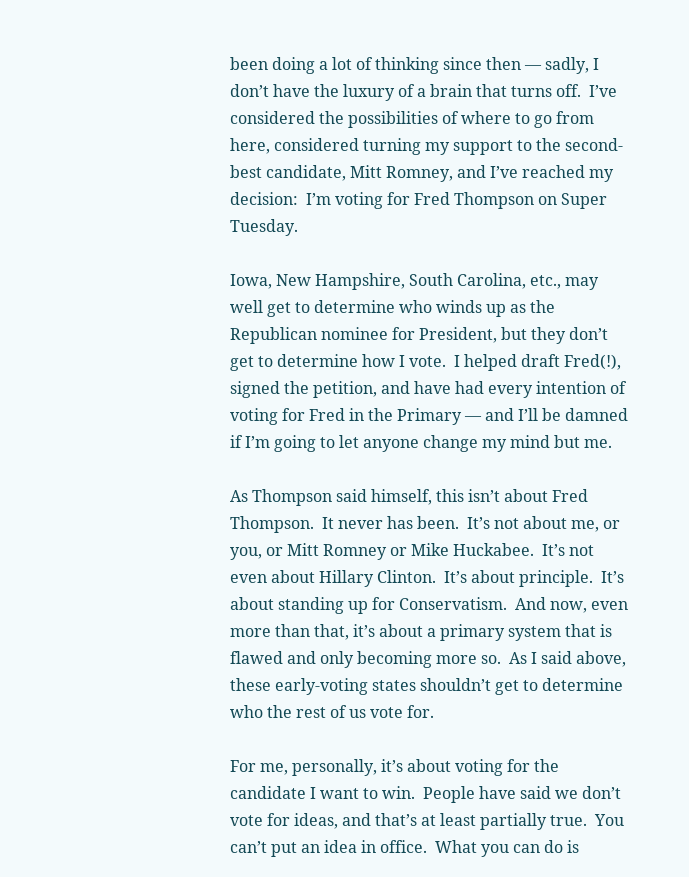been doing a lot of thinking since then — sadly, I don’t have the luxury of a brain that turns off.  I’ve considered the possibilities of where to go from here, considered turning my support to the second-best candidate, Mitt Romney, and I’ve reached my decision:  I’m voting for Fred Thompson on Super Tuesday.

Iowa, New Hampshire, South Carolina, etc., may well get to determine who winds up as the Republican nominee for President, but they don’t get to determine how I vote.  I helped draft Fred(!), signed the petition, and have had every intention of voting for Fred in the Primary — and I’ll be damned if I’m going to let anyone change my mind but me.

As Thompson said himself, this isn’t about Fred Thompson.  It never has been.  It’s not about me, or you, or Mitt Romney or Mike Huckabee.  It’s not even about Hillary Clinton.  It’s about principle.  It’s about standing up for Conservatism.  And now, even more than that, it’s about a primary system that is flawed and only becoming more so.  As I said above, these early-voting states shouldn’t get to determine who the rest of us vote for.

For me, personally, it’s about voting for the candidate I want to win.  People have said we don’t vote for ideas, and that’s at least partially true.  You can’t put an idea in office.  What you can do is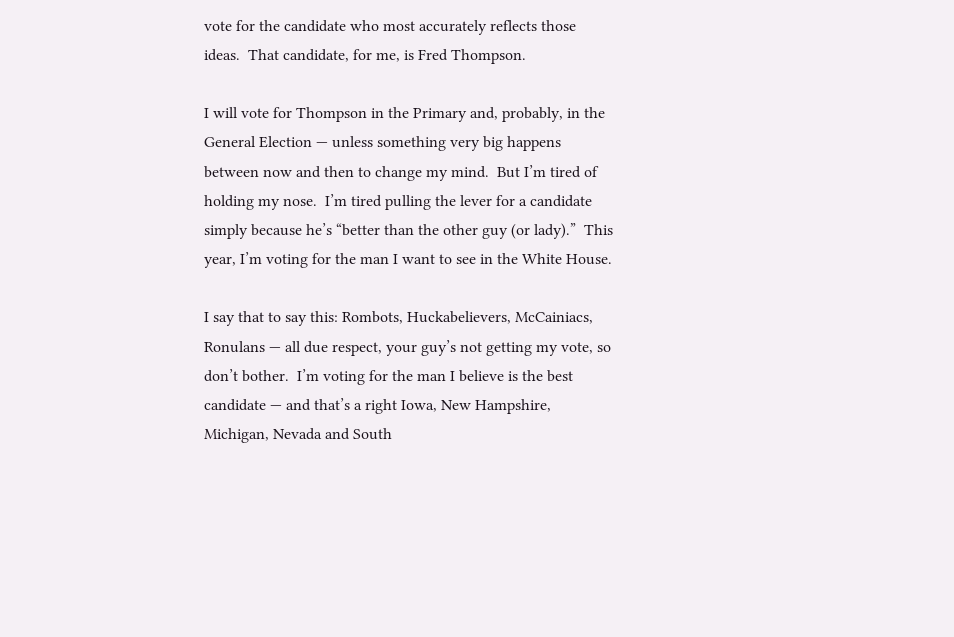vote for the candidate who most accurately reflects those ideas.  That candidate, for me, is Fred Thompson.

I will vote for Thompson in the Primary and, probably, in the General Election — unless something very big happens between now and then to change my mind.  But I’m tired of holding my nose.  I’m tired pulling the lever for a candidate simply because he’s “better than the other guy (or lady).”  This year, I’m voting for the man I want to see in the White House.

I say that to say this: Rombots, Huckabelievers, McCainiacs, Ronulans — all due respect, your guy’s not getting my vote, so don’t bother.  I’m voting for the man I believe is the best candidate — and that’s a right Iowa, New Hampshire, Michigan, Nevada and South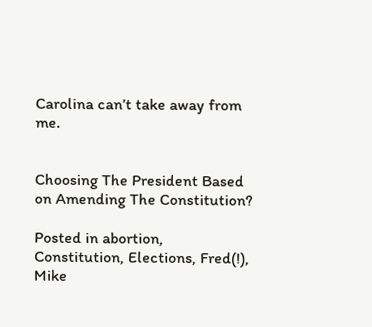Carolina can’t take away from me.


Choosing The President Based on Amending The Constitution?

Posted in abortion, Constitution, Elections, Fred(!), Mike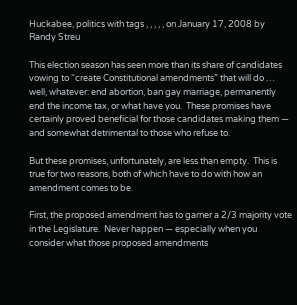Huckabee, politics with tags , , , , , on January 17, 2008 by Randy Streu

This election season has seen more than its share of candidates vowing to “create Constitutional amendments” that will do … well, whatever: end abortion, ban gay marriage, permanently end the income tax, or what have you.  These promises have certainly proved beneficial for those candidates making them — and somewhat detrimental to those who refuse to.

But these promises, unfortunately, are less than empty.  This is true for two reasons, both of which have to do with how an amendment comes to be.

First, the proposed amendment has to garner a 2/3 majority vote in the Legislature.  Never happen — especially when you consider what those proposed amendments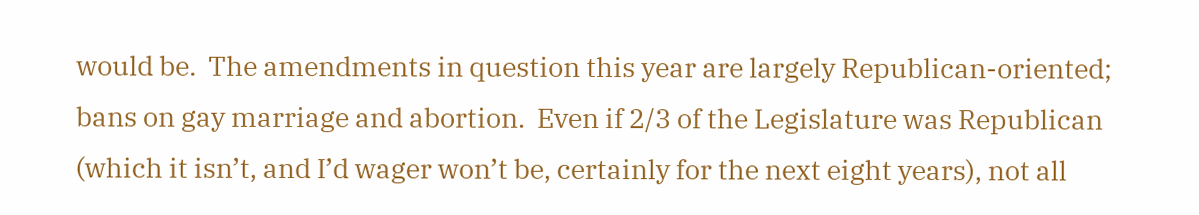would be.  The amendments in question this year are largely Republican-oriented; bans on gay marriage and abortion.  Even if 2/3 of the Legislature was Republican (which it isn’t, and I’d wager won’t be, certainly for the next eight years), not all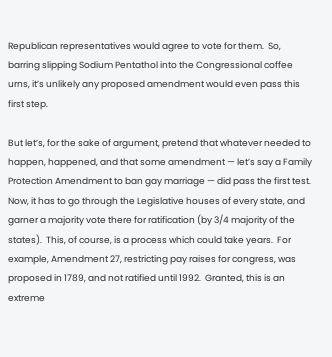Republican representatives would agree to vote for them.  So, barring slipping Sodium Pentathol into the Congressional coffee urns, it’s unlikely any proposed amendment would even pass this first step.

But let’s, for the sake of argument, pretend that whatever needed to happen, happened, and that some amendment — let’s say a Family Protection Amendment to ban gay marriage — did pass the first test.  Now, it has to go through the Legislative houses of every state, and garner a majority vote there for ratification (by 3/4 majority of the states).  This, of course, is a process which could take years.  For example, Amendment 27, restricting pay raises for congress, was proposed in 1789, and not ratified until 1992.  Granted, this is an extreme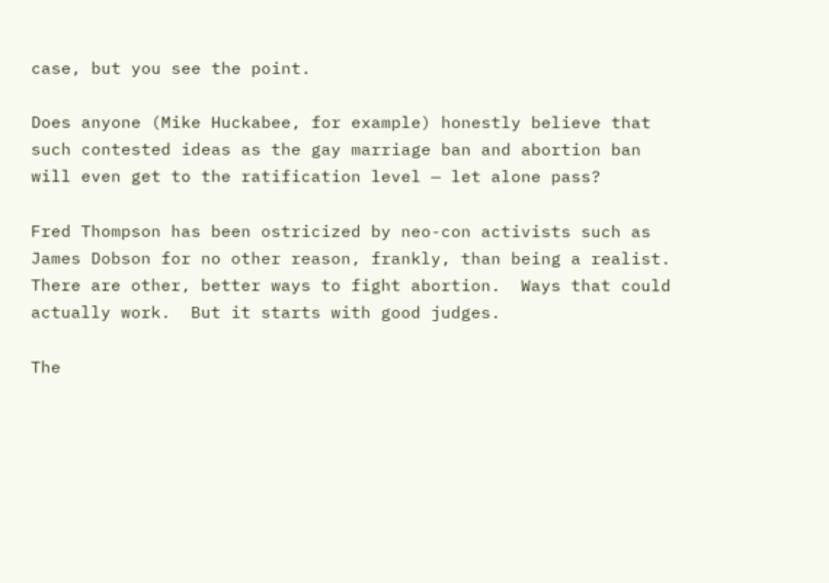case, but you see the point.

Does anyone (Mike Huckabee, for example) honestly believe that such contested ideas as the gay marriage ban and abortion ban will even get to the ratification level — let alone pass?

Fred Thompson has been ostricized by neo-con activists such as James Dobson for no other reason, frankly, than being a realist.  There are other, better ways to fight abortion.  Ways that could actually work.  But it starts with good judges.

The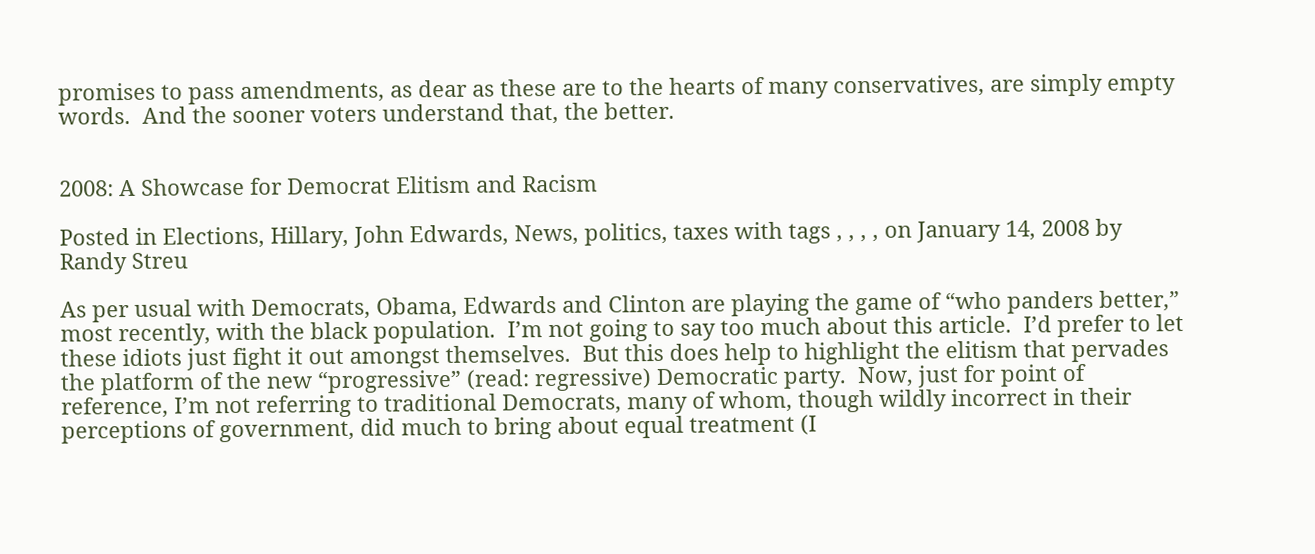promises to pass amendments, as dear as these are to the hearts of many conservatives, are simply empty words.  And the sooner voters understand that, the better.


2008: A Showcase for Democrat Elitism and Racism

Posted in Elections, Hillary, John Edwards, News, politics, taxes with tags , , , , on January 14, 2008 by Randy Streu

As per usual with Democrats, Obama, Edwards and Clinton are playing the game of “who panders better,” most recently, with the black population.  I’m not going to say too much about this article.  I’d prefer to let these idiots just fight it out amongst themselves.  But this does help to highlight the elitism that pervades the platform of the new “progressive” (read: regressive) Democratic party.  Now, just for point of reference, I’m not referring to traditional Democrats, many of whom, though wildly incorrect in their perceptions of government, did much to bring about equal treatment (I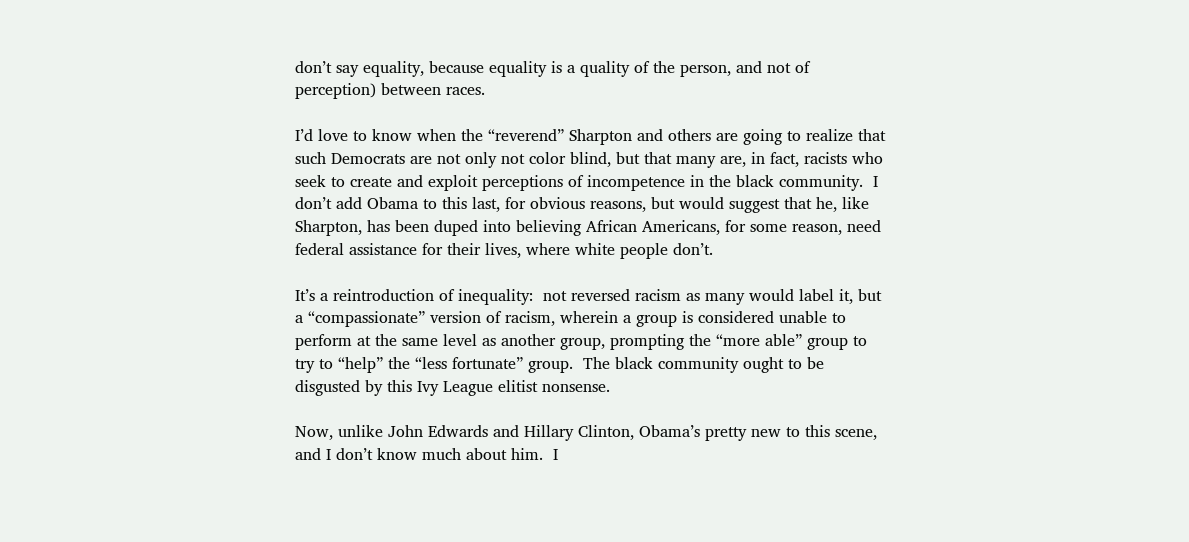don’t say equality, because equality is a quality of the person, and not of perception) between races.

I’d love to know when the “reverend” Sharpton and others are going to realize that such Democrats are not only not color blind, but that many are, in fact, racists who seek to create and exploit perceptions of incompetence in the black community.  I don’t add Obama to this last, for obvious reasons, but would suggest that he, like Sharpton, has been duped into believing African Americans, for some reason, need federal assistance for their lives, where white people don’t.

It’s a reintroduction of inequality:  not reversed racism as many would label it, but a “compassionate” version of racism, wherein a group is considered unable to perform at the same level as another group, prompting the “more able” group to try to “help” the “less fortunate” group.  The black community ought to be disgusted by this Ivy League elitist nonsense.

Now, unlike John Edwards and Hillary Clinton, Obama’s pretty new to this scene, and I don’t know much about him.  I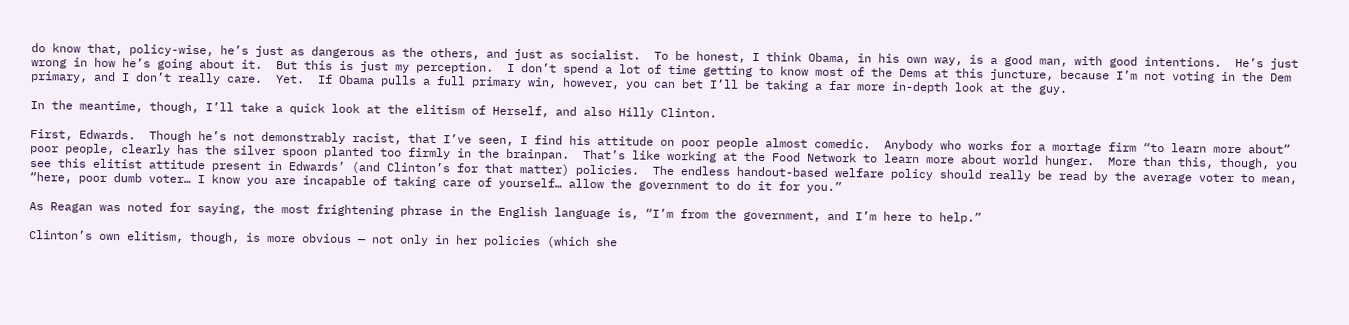do know that, policy-wise, he’s just as dangerous as the others, and just as socialist.  To be honest, I think Obama, in his own way, is a good man, with good intentions.  He’s just wrong in how he’s going about it.  But this is just my perception.  I don’t spend a lot of time getting to know most of the Dems at this juncture, because I’m not voting in the Dem primary, and I don’t really care.  Yet.  If Obama pulls a full primary win, however, you can bet I’ll be taking a far more in-depth look at the guy.

In the meantime, though, I’ll take a quick look at the elitism of Herself, and also Hilly Clinton.

First, Edwards.  Though he’s not demonstrably racist, that I’ve seen, I find his attitude on poor people almost comedic.  Anybody who works for a mortage firm “to learn more about” poor people, clearly has the silver spoon planted too firmly in the brainpan.  That’s like working at the Food Network to learn more about world hunger.  More than this, though, you see this elitist attitude present in Edwards’ (and Clinton’s for that matter) policies.  The endless handout-based welfare policy should really be read by the average voter to mean, “here, poor dumb voter… I know you are incapable of taking care of yourself… allow the government to do it for you.”

As Reagan was noted for saying, the most frightening phrase in the English language is, “I’m from the government, and I’m here to help.”

Clinton’s own elitism, though, is more obvious — not only in her policies (which she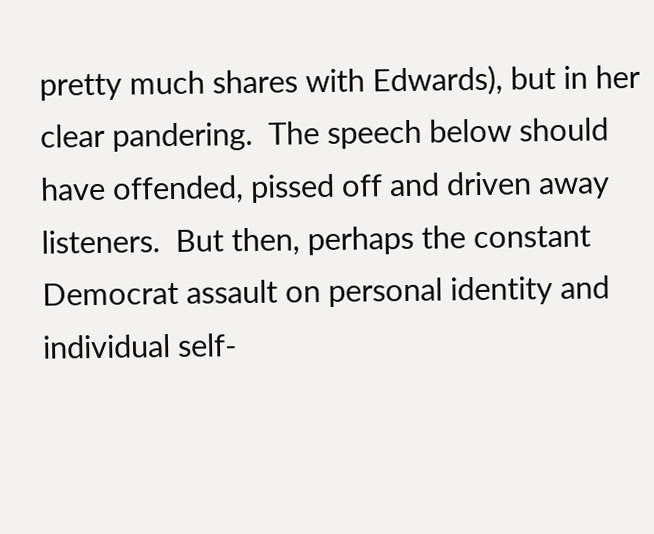pretty much shares with Edwards), but in her clear pandering.  The speech below should have offended, pissed off and driven away listeners.  But then, perhaps the constant Democrat assault on personal identity and individual self-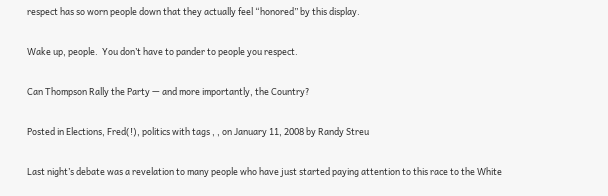respect has so worn people down that they actually feel “honored” by this display.

Wake up, people.  You don’t have to pander to people you respect.

Can Thompson Rally the Party — and more importantly, the Country?

Posted in Elections, Fred(!), politics with tags , , on January 11, 2008 by Randy Streu

Last night’s debate was a revelation to many people who have just started paying attention to this race to the White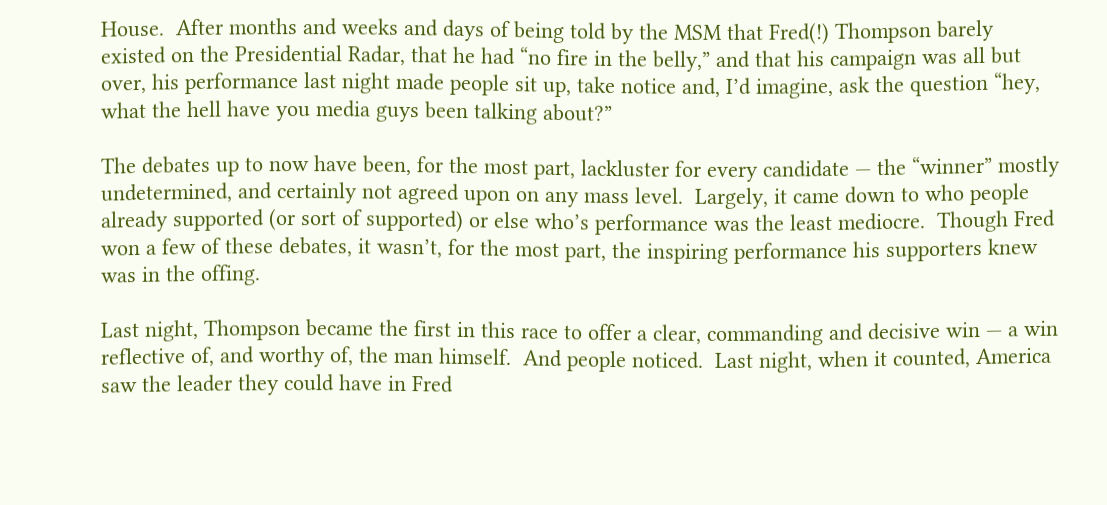House.  After months and weeks and days of being told by the MSM that Fred(!) Thompson barely existed on the Presidential Radar, that he had “no fire in the belly,” and that his campaign was all but over, his performance last night made people sit up, take notice and, I’d imagine, ask the question “hey, what the hell have you media guys been talking about?”

The debates up to now have been, for the most part, lackluster for every candidate — the “winner” mostly undetermined, and certainly not agreed upon on any mass level.  Largely, it came down to who people already supported (or sort of supported) or else who’s performance was the least mediocre.  Though Fred won a few of these debates, it wasn’t, for the most part, the inspiring performance his supporters knew was in the offing.

Last night, Thompson became the first in this race to offer a clear, commanding and decisive win — a win reflective of, and worthy of, the man himself.  And people noticed.  Last night, when it counted, America saw the leader they could have in Fred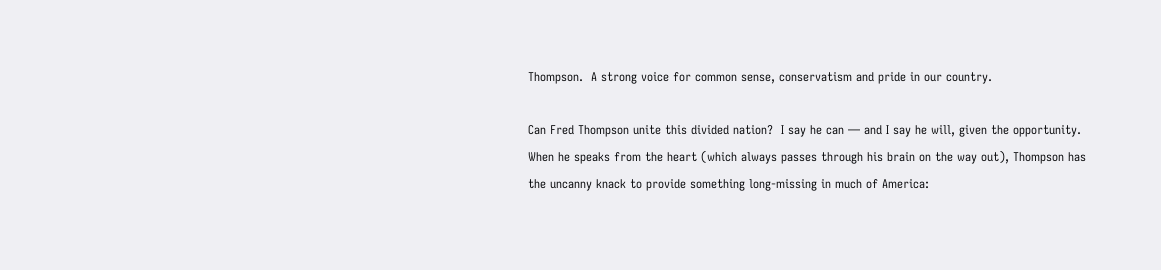Thompson.  A strong voice for common sense, conservatism and pride in our country.

Can Fred Thompson unite this divided nation?  I say he can — and I say he will, given the opportunity.  When he speaks from the heart (which always passes through his brain on the way out), Thompson has the uncanny knack to provide something long-missing in much of America: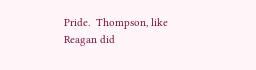Pride.  Thompson, like Reagan did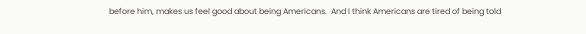before him, makes us feel good about being Americans.  And I think Americans are tired of being told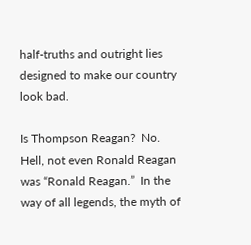half-truths and outright lies designed to make our country look bad.

Is Thompson Reagan?  No.  Hell, not even Ronald Reagan was “Ronald Reagan.”  In the way of all legends, the myth of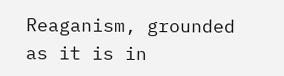Reaganism, grounded as it is in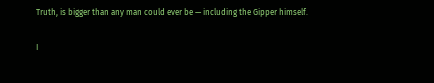Truth, is bigger than any man could ever be — including the Gipper himself.

I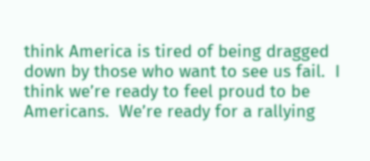think America is tired of being dragged down by those who want to see us fail.  I think we’re ready to feel proud to be Americans.  We’re ready for a rallying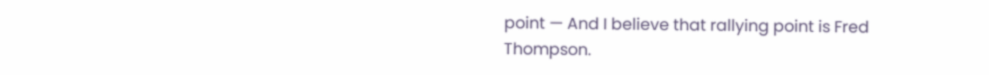point — And I believe that rallying point is Fred Thompson.